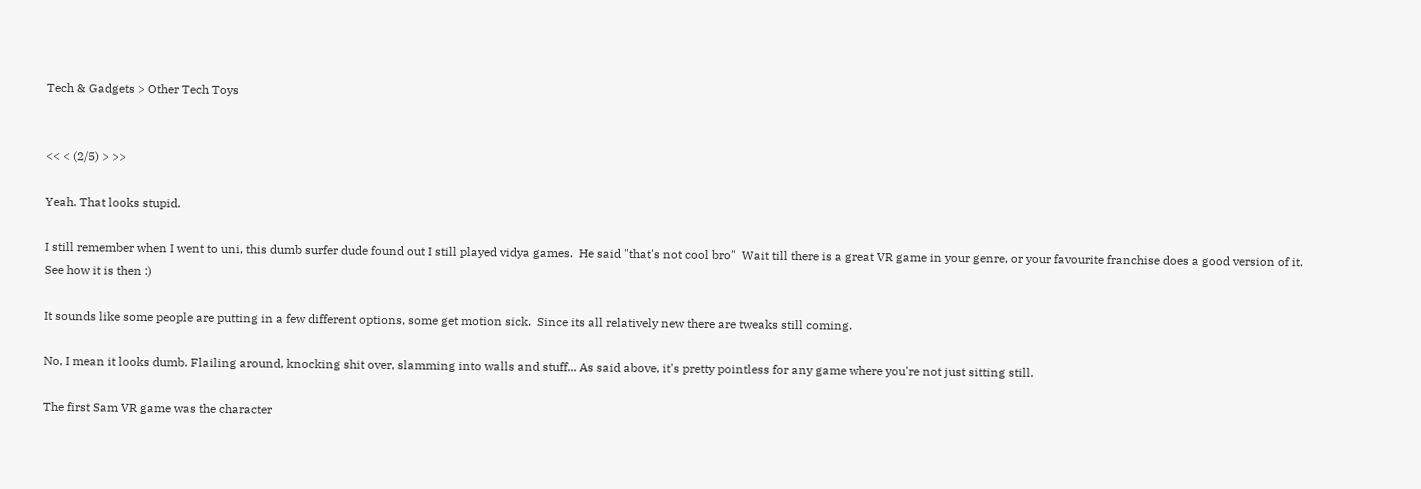Tech & Gadgets > Other Tech Toys


<< < (2/5) > >>

Yeah. That looks stupid.

I still remember when I went to uni, this dumb surfer dude found out I still played vidya games.  He said "that's not cool bro"  Wait till there is a great VR game in your genre, or your favourite franchise does a good version of it.  See how it is then :)

It sounds like some people are putting in a few different options, some get motion sick.  Since its all relatively new there are tweaks still coming.

No, I mean it looks dumb. Flailing around, knocking shit over, slamming into walls and stuff... As said above, it's pretty pointless for any game where you're not just sitting still.

The first Sam VR game was the character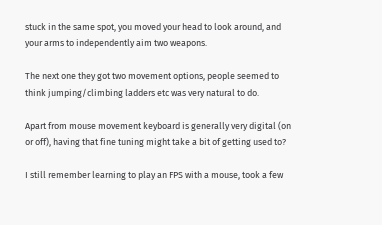stuck in the same spot, you moved your head to look around, and your arms to independently aim two weapons.

The next one they got two movement options, people seemed to think jumping/climbing ladders etc was very natural to do.

Apart from mouse movement keyboard is generally very digital (on or off), having that fine tuning might take a bit of getting used to?

I still remember learning to play an FPS with a mouse, took a few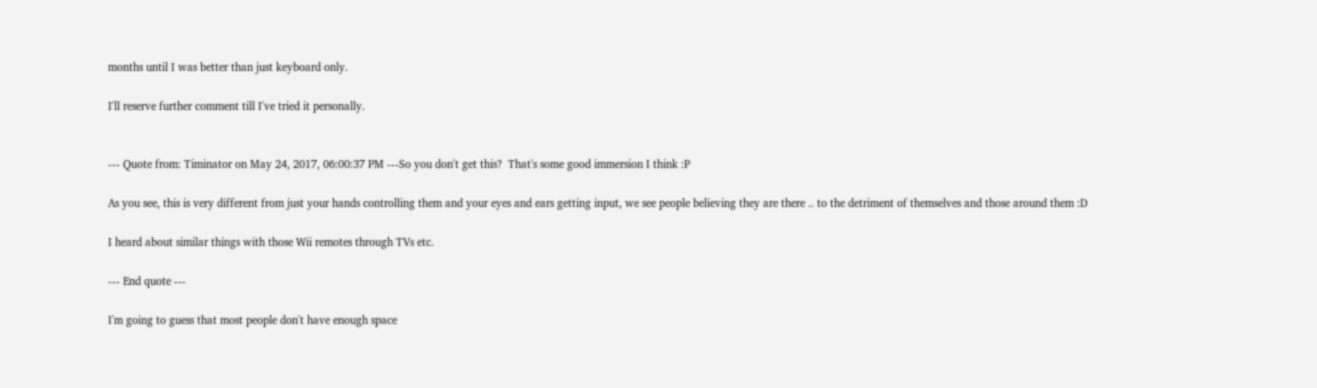months until I was better than just keyboard only.

I'll reserve further comment till I've tried it personally.


--- Quote from: Timinator on May 24, 2017, 06:00:37 PM ---So you don't get this?  That's some good immersion I think :P

As you see, this is very different from just your hands controlling them and your eyes and ears getting input, we see people believing they are there .. to the detriment of themselves and those around them :D

I heard about similar things with those Wii remotes through TVs etc.

--- End quote ---

I'm going to guess that most people don't have enough space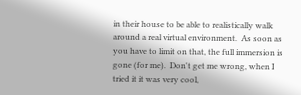in their house to be able to realistically walk around a real virtual environment.  As soon as you have to limit on that, the full immersion is gone (for me).  Don't get me wrong, when I tried it it was very cool,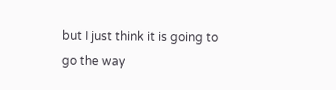but I just think it is going to go the way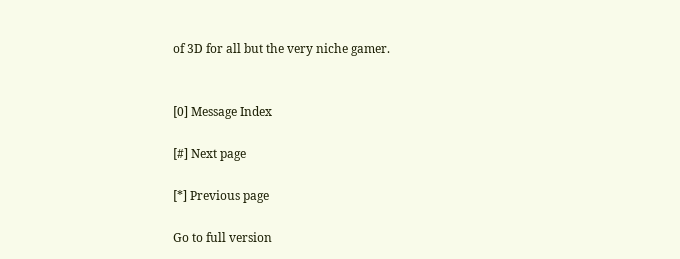of 3D for all but the very niche gamer.


[0] Message Index

[#] Next page

[*] Previous page

Go to full version